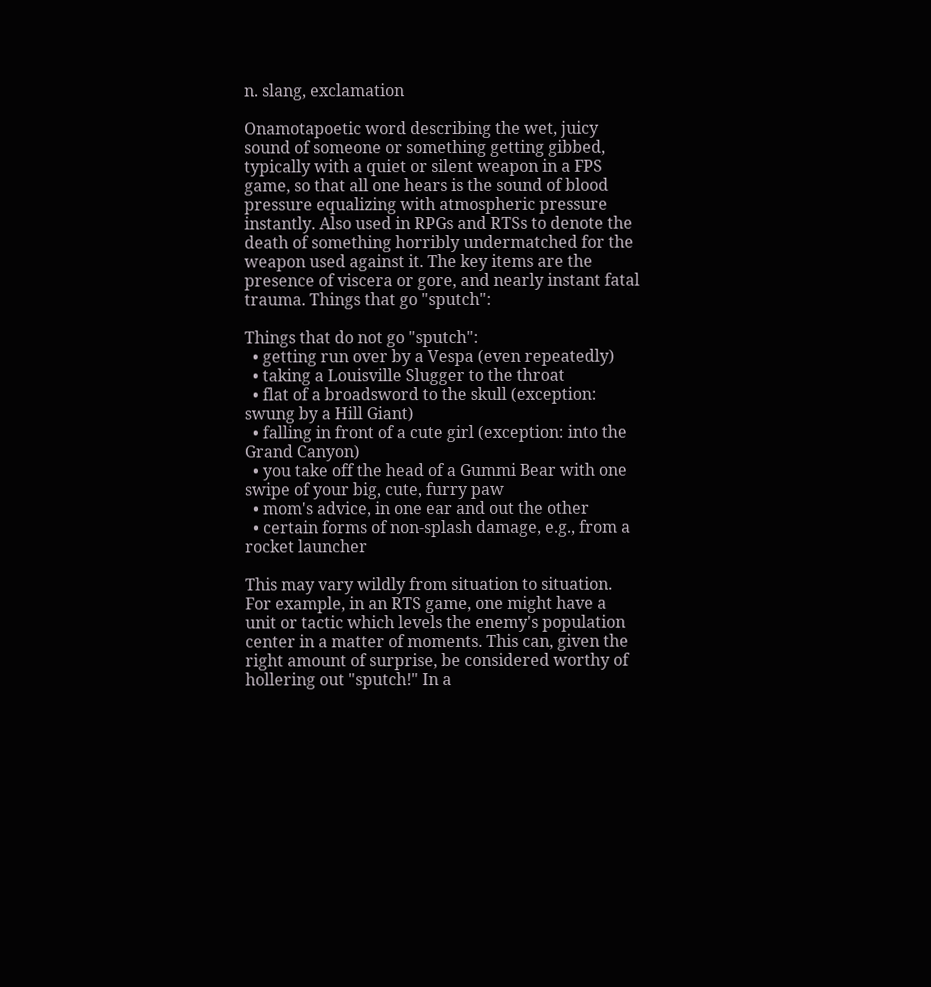n. slang, exclamation

Onamotapoetic word describing the wet, juicy sound of someone or something getting gibbed, typically with a quiet or silent weapon in a FPS game, so that all one hears is the sound of blood pressure equalizing with atmospheric pressure instantly. Also used in RPGs and RTSs to denote the death of something horribly undermatched for the weapon used against it. The key items are the presence of viscera or gore, and nearly instant fatal trauma. Things that go "sputch":

Things that do not go "sputch":
  • getting run over by a Vespa (even repeatedly)
  • taking a Louisville Slugger to the throat
  • flat of a broadsword to the skull (exception: swung by a Hill Giant)
  • falling in front of a cute girl (exception: into the Grand Canyon)
  • you take off the head of a Gummi Bear with one swipe of your big, cute, furry paw
  • mom's advice, in one ear and out the other
  • certain forms of non-splash damage, e.g., from a rocket launcher

This may vary wildly from situation to situation. For example, in an RTS game, one might have a unit or tactic which levels the enemy's population center in a matter of moments. This can, given the right amount of surprise, be considered worthy of hollering out "sputch!" In a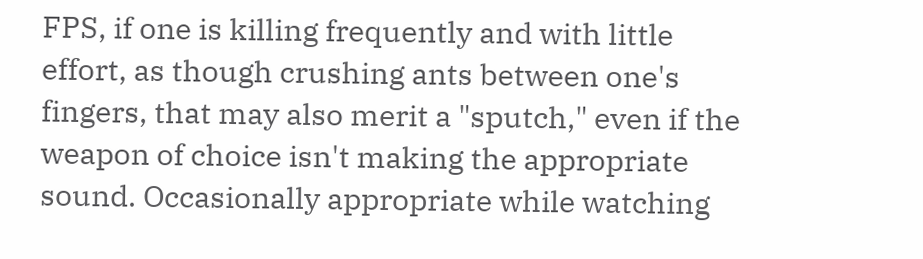FPS, if one is killing frequently and with little effort, as though crushing ants between one's fingers, that may also merit a "sputch," even if the weapon of choice isn't making the appropriate sound. Occasionally appropriate while watching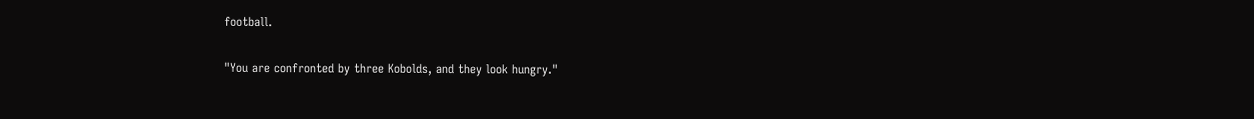football.

"You are confronted by three Kobolds, and they look hungry."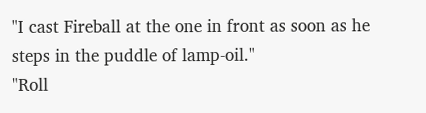"I cast Fireball at the one in front as soon as he steps in the puddle of lamp-oil."
"Roll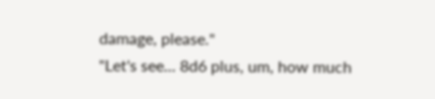damage, please."
"Let's see... 8d6 plus, um, how much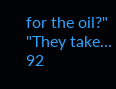for the oil?"
"They take... 92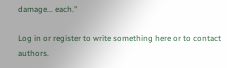damage... each."

Log in or register to write something here or to contact authors.